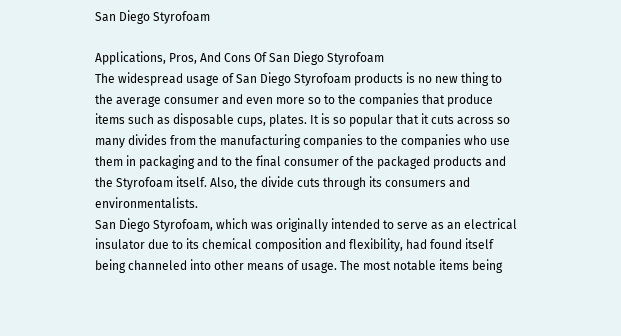San Diego Styrofoam

Applications, Pros, And Cons Of San Diego Styrofoam
The widespread usage of San Diego Styrofoam products is no new thing to the average consumer and even more so to the companies that produce items such as disposable cups, plates. It is so popular that it cuts across so many divides from the manufacturing companies to the companies who use them in packaging and to the final consumer of the packaged products and the Styrofoam itself. Also, the divide cuts through its consumers and environmentalists.
San Diego Styrofoam, which was originally intended to serve as an electrical insulator due to its chemical composition and flexibility, had found itself being channeled into other means of usage. The most notable items being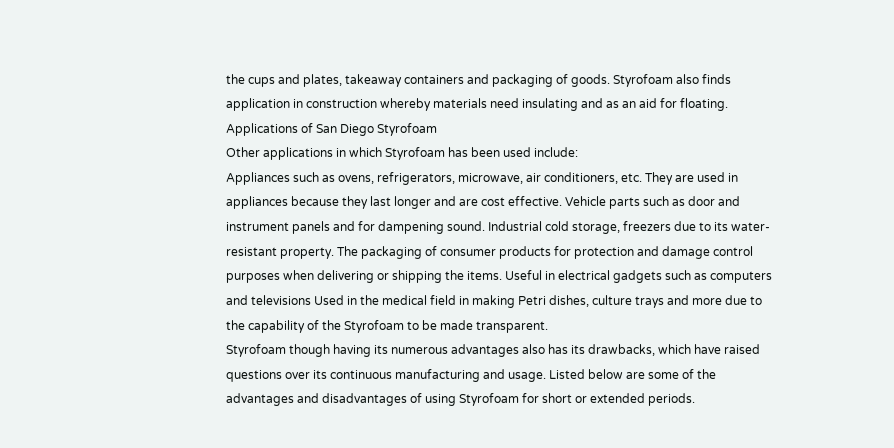the cups and plates, takeaway containers and packaging of goods. Styrofoam also finds application in construction whereby materials need insulating and as an aid for floating.
Applications of San Diego Styrofoam
Other applications in which Styrofoam has been used include:
Appliances such as ovens, refrigerators, microwave, air conditioners, etc. They are used in appliances because they last longer and are cost effective. Vehicle parts such as door and instrument panels and for dampening sound. Industrial cold storage, freezers due to its water-resistant property. The packaging of consumer products for protection and damage control purposes when delivering or shipping the items. Useful in electrical gadgets such as computers and televisions Used in the medical field in making Petri dishes, culture trays and more due to the capability of the Styrofoam to be made transparent.
Styrofoam though having its numerous advantages also has its drawbacks, which have raised questions over its continuous manufacturing and usage. Listed below are some of the advantages and disadvantages of using Styrofoam for short or extended periods.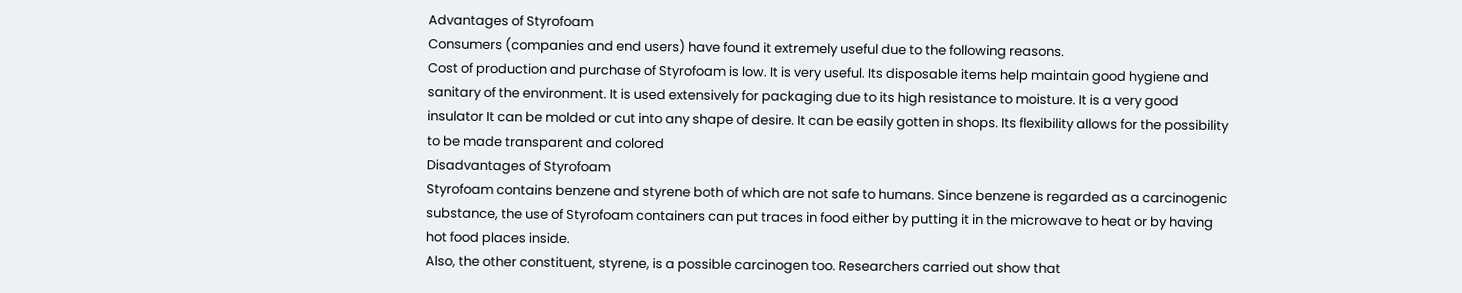Advantages of Styrofoam
Consumers (companies and end users) have found it extremely useful due to the following reasons.
Cost of production and purchase of Styrofoam is low. It is very useful. Its disposable items help maintain good hygiene and sanitary of the environment. It is used extensively for packaging due to its high resistance to moisture. It is a very good insulator It can be molded or cut into any shape of desire. It can be easily gotten in shops. Its flexibility allows for the possibility to be made transparent and colored
Disadvantages of Styrofoam
Styrofoam contains benzene and styrene both of which are not safe to humans. Since benzene is regarded as a carcinogenic substance, the use of Styrofoam containers can put traces in food either by putting it in the microwave to heat or by having hot food places inside.
Also, the other constituent, styrene, is a possible carcinogen too. Researchers carried out show that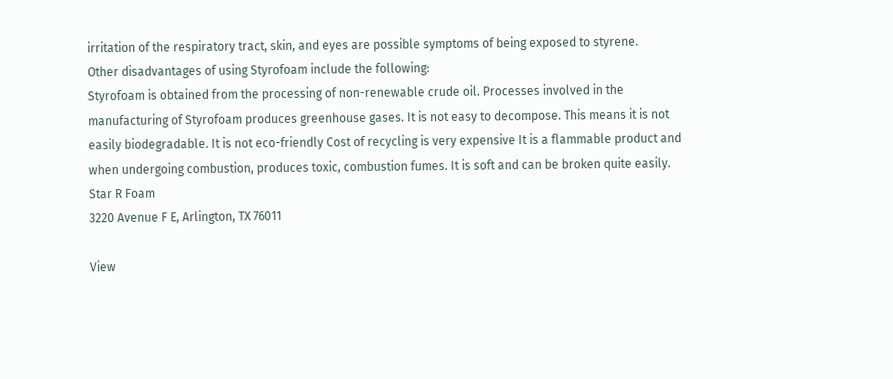irritation of the respiratory tract, skin, and eyes are possible symptoms of being exposed to styrene.
Other disadvantages of using Styrofoam include the following:
Styrofoam is obtained from the processing of non-renewable crude oil. Processes involved in the manufacturing of Styrofoam produces greenhouse gases. It is not easy to decompose. This means it is not easily biodegradable. It is not eco-friendly Cost of recycling is very expensive It is a flammable product and when undergoing combustion, produces toxic, combustion fumes. It is soft and can be broken quite easily.
Star R Foam
3220 Avenue F E, Arlington, TX 76011

View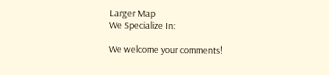Larger Map
We Specialize In:

We welcome your comments!